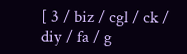[ 3 / biz / cgl / ck / diy / fa / g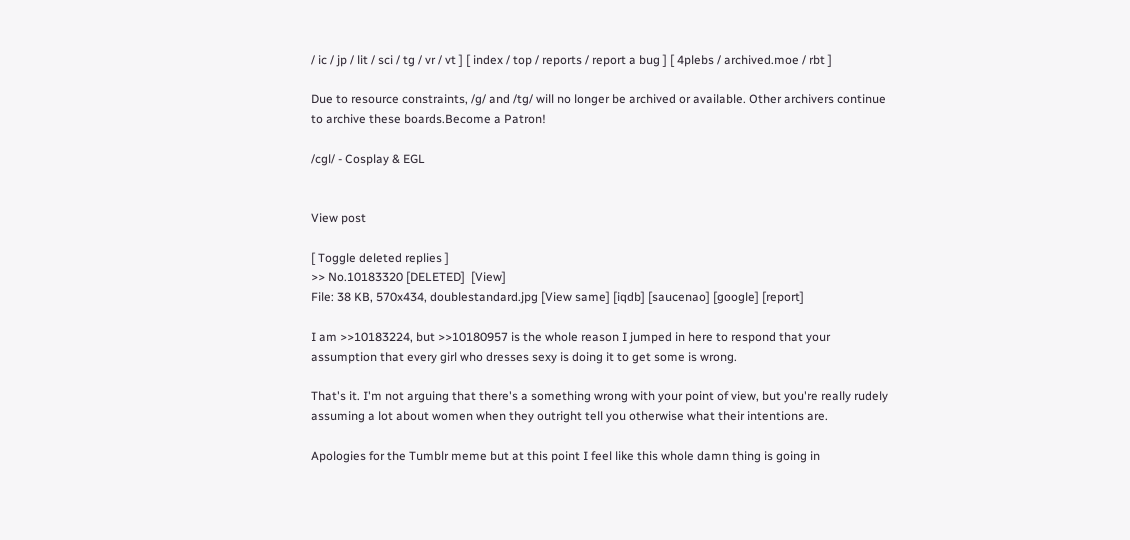/ ic / jp / lit / sci / tg / vr / vt ] [ index / top / reports / report a bug ] [ 4plebs / archived.moe / rbt ]

Due to resource constraints, /g/ and /tg/ will no longer be archived or available. Other archivers continue to archive these boards.Become a Patron!

/cgl/ - Cosplay & EGL


View post

[ Toggle deleted replies ]
>> No.10183320 [DELETED]  [View]
File: 38 KB, 570x434, doublestandard.jpg [View same] [iqdb] [saucenao] [google] [report]

I am >>10183224, but >>10180957 is the whole reason I jumped in here to respond that your assumption that every girl who dresses sexy is doing it to get some is wrong.

That's it. I'm not arguing that there's a something wrong with your point of view, but you're really rudely assuming a lot about women when they outright tell you otherwise what their intentions are.

Apologies for the Tumblr meme but at this point I feel like this whole damn thing is going in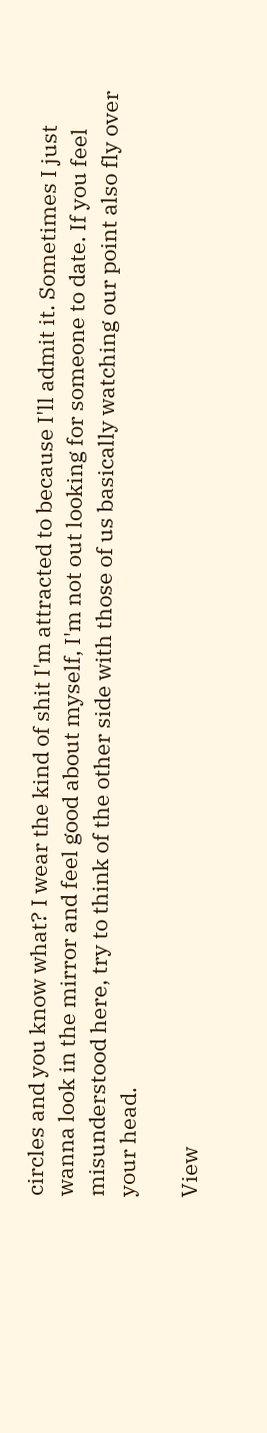circles and you know what? I wear the kind of shit I'm attracted to because I'll admit it. Sometimes I just wanna look in the mirror and feel good about myself, I'm not out looking for someone to date. If you feel misunderstood here, try to think of the other side with those of us basically watching our point also fly over your head.

View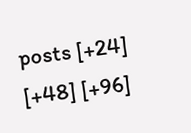posts [+24] [+48] [+96]